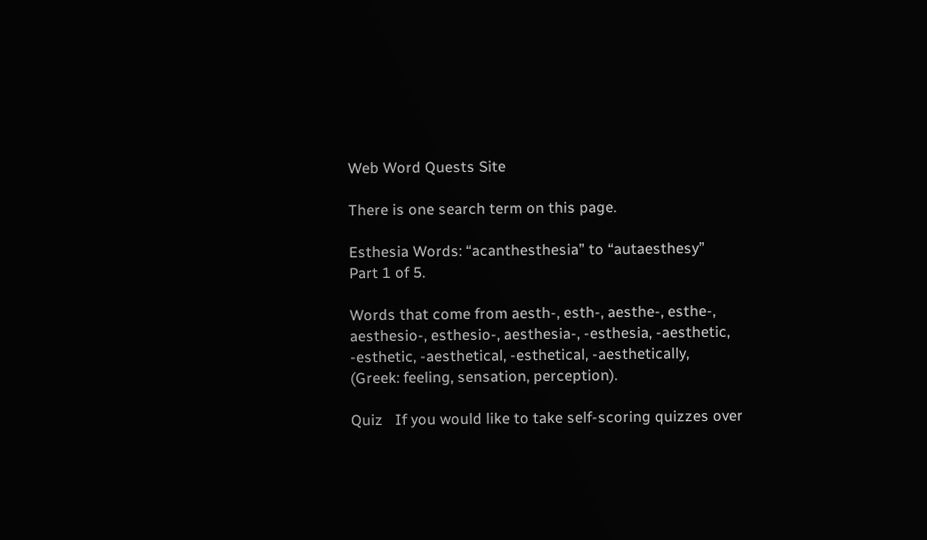Web Word Quests Site

There is one search term on this page.

Esthesia Words: “acanthesthesia” to “autaesthesy”
Part 1 of 5.

Words that come from aesth-, esth-, aesthe-, esthe-, aesthesio-, esthesio-, aesthesia-, -esthesia, -aesthetic,
-esthetic, -aesthetical, -esthetical, -aesthetically,
(Greek: feeling, sensation, perception).

Quiz   If you would like to take self-scoring quizzes over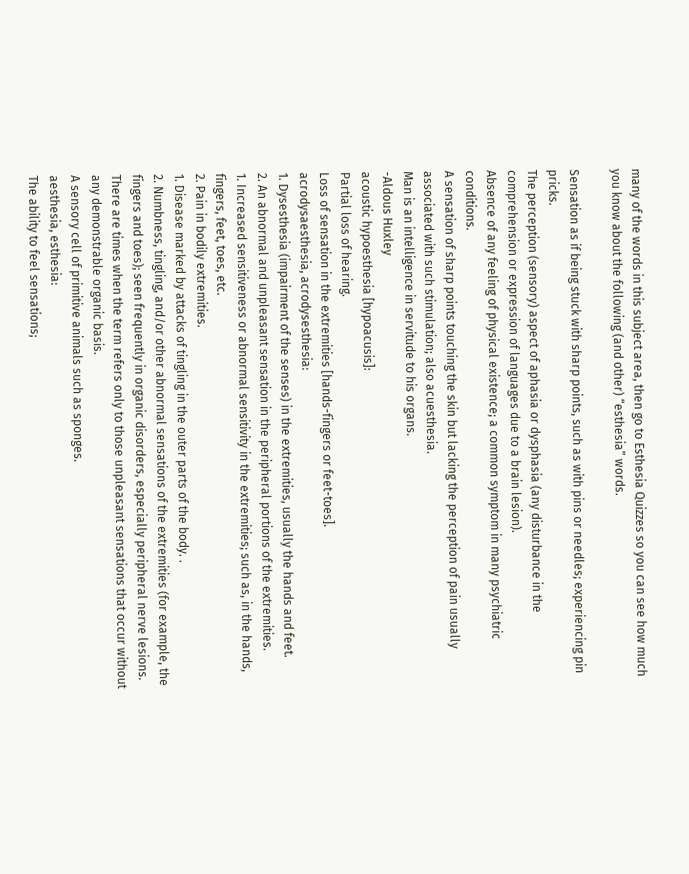many of the words in this subject area, then go to Esthesia Quizzes so you can see how much you know about the following (and other) “esthesia” words.

Sensation as if being stuck with sharp points, such as with pins or needles; experiencing pin pricks.
The perception (sensory) aspect of aphasia or dysphasia (any disturbance in the comprehension or expression of languages due to a brain lesion).
Absence of any feeling of physical existence; a common symptom in many psychiatric conditions.
A sensation of sharp points touching the skin but lacking the perception of pain usually associated with such stimulation; also acuesthesia.
Man is an intelligence in servitude to his organs.
-Aldous Huxley
acoustic hypoesthesia [hypoacusis]:
Partial loss of hearing.
Loss of sensation in the extremities [hands-fingers or feet-toes].
acrodysaesthesia, acrodysesthesia:
1. Dysesthesia (impairment of the senses) in the extremities, usually the hands and feet.
2. An abnormal and unpleasant sensation in the peripheral portions of the extremities.
1. Increased sensitiveness or abnormal sensitivity in the extremities; such as, in the hands, fingers, feet, toes, etc.
2. Pain in bodily extremities.
1. Disease marked by attacks of tingling in the outer parts of the body. .
2. Numbness, tingling, and/or other abnormal sensations of the extremities (for example, the fingers and toes); seen frequently in organic disorders, especially peripheral nerve lesions. There are times when the term refers only to those unpleasant sensations that occur without any demonstrable organic basis.
A sensory cell of primitive animals such as sponges.
aesthesia, esthesia:
The ability to feel sensations;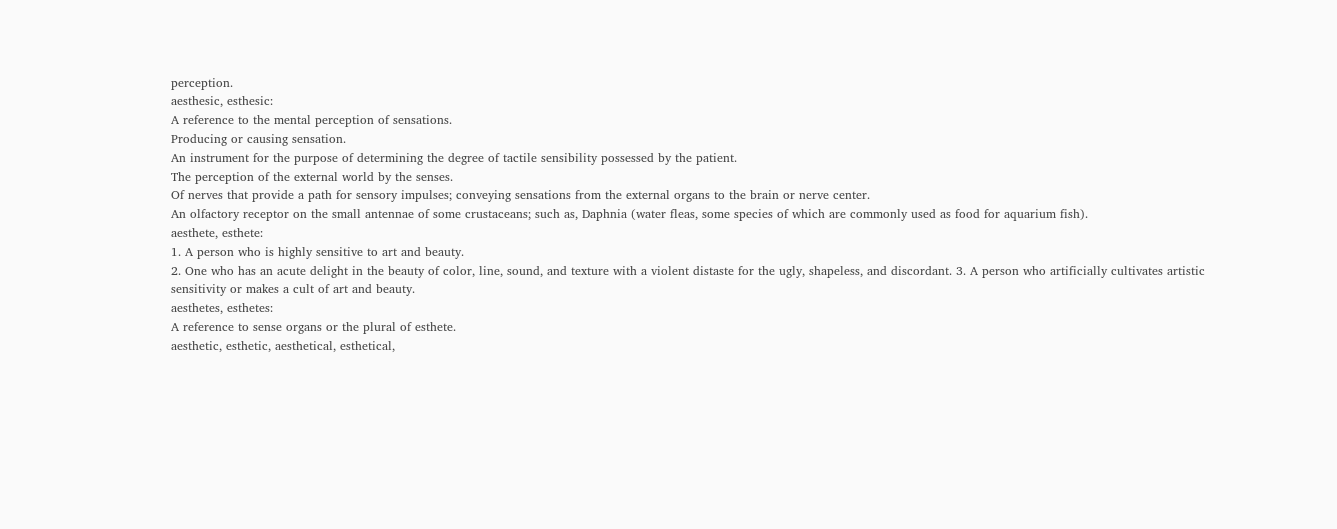perception.
aesthesic, esthesic:
A reference to the mental perception of sensations.
Producing or causing sensation.
An instrument for the purpose of determining the degree of tactile sensibility possessed by the patient.
The perception of the external world by the senses.
Of nerves that provide a path for sensory impulses; conveying sensations from the external organs to the brain or nerve center.
An olfactory receptor on the small antennae of some crustaceans; such as, Daphnia (water fleas, some species of which are commonly used as food for aquarium fish).
aesthete, esthete:
1. A person who is highly sensitive to art and beauty.
2. One who has an acute delight in the beauty of color, line, sound, and texture with a violent distaste for the ugly, shapeless, and discordant. 3. A person who artificially cultivates artistic sensitivity or makes a cult of art and beauty.
aesthetes, esthetes:
A reference to sense organs or the plural of esthete.
aesthetic, esthetic, aesthetical, esthetical,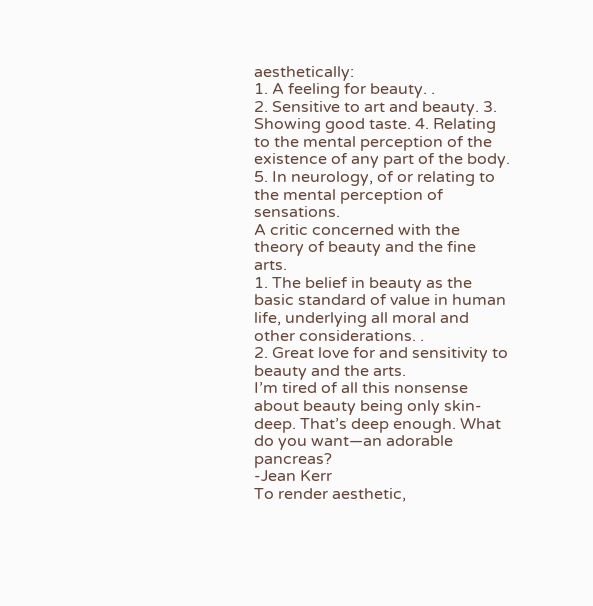aesthetically:
1. A feeling for beauty. .
2. Sensitive to art and beauty. 3. Showing good taste. 4. Relating to the mental perception of the existence of any part of the body. 5. In neurology, of or relating to the mental perception of sensations.
A critic concerned with the theory of beauty and the fine arts.
1. The belief in beauty as the basic standard of value in human life, underlying all moral and other considerations. .
2. Great love for and sensitivity to beauty and the arts.
I’m tired of all this nonsense about beauty being only skin-deep. That’s deep enough. What do you want—an adorable pancreas?
-Jean Kerr
To render aesthetic,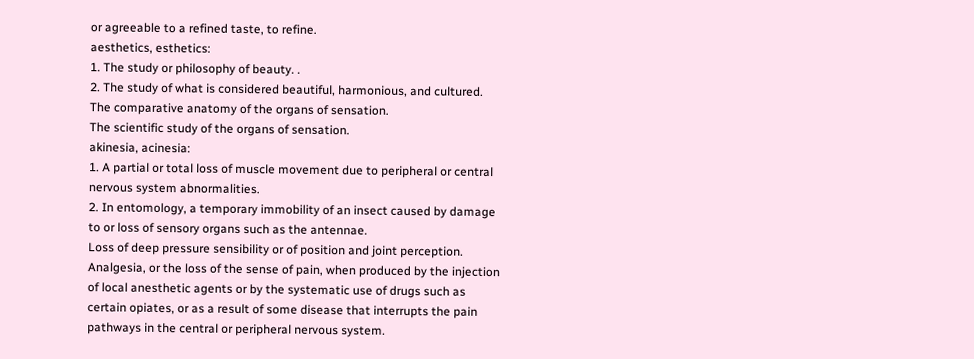or agreeable to a refined taste, to refine.
aesthetics, esthetics:
1. The study or philosophy of beauty. .
2. The study of what is considered beautiful, harmonious, and cultured.
The comparative anatomy of the organs of sensation.
The scientific study of the organs of sensation.
akinesia, acinesia:
1. A partial or total loss of muscle movement due to peripheral or central nervous system abnormalities.
2. In entomology, a temporary immobility of an insect caused by damage to or loss of sensory organs such as the antennae.
Loss of deep pressure sensibility or of position and joint perception.
Analgesia, or the loss of the sense of pain, when produced by the injection of local anesthetic agents or by the systematic use of drugs such as certain opiates, or as a result of some disease that interrupts the pain pathways in the central or peripheral nervous system.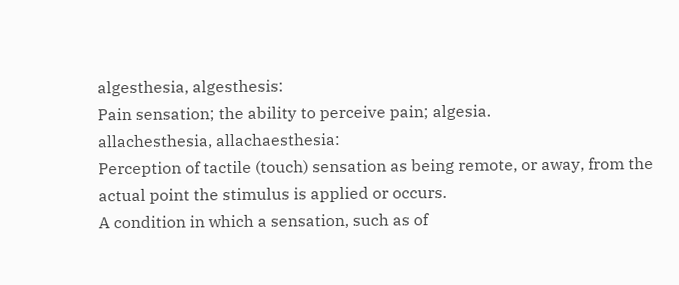algesthesia, algesthesis:
Pain sensation; the ability to perceive pain; algesia.
allachesthesia, allachaesthesia:
Perception of tactile (touch) sensation as being remote, or away, from the actual point the stimulus is applied or occurs.
A condition in which a sensation, such as of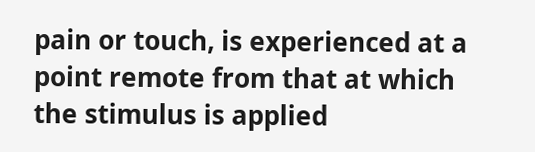pain or touch, is experienced at a point remote from that at which the stimulus is applied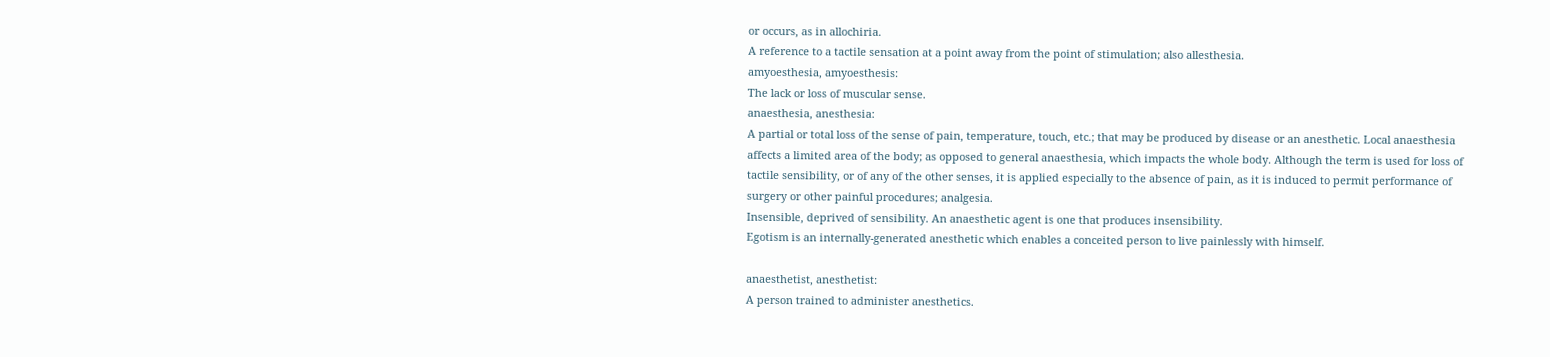or occurs, as in allochiria.
A reference to a tactile sensation at a point away from the point of stimulation; also allesthesia.
amyoesthesia, amyoesthesis:
The lack or loss of muscular sense.
anaesthesia, anesthesia:
A partial or total loss of the sense of pain, temperature, touch, etc.; that may be produced by disease or an anesthetic. Local anaesthesia affects a limited area of the body; as opposed to general anaesthesia, which impacts the whole body. Although the term is used for loss of tactile sensibility, or of any of the other senses, it is applied especially to the absence of pain, as it is induced to permit performance of surgery or other painful procedures; analgesia.
Insensible, deprived of sensibility. An anaesthetic agent is one that produces insensibility.
Egotism is an internally-generated anesthetic which enables a conceited person to live painlessly with himself.

anaesthetist, anesthetist:
A person trained to administer anesthetics.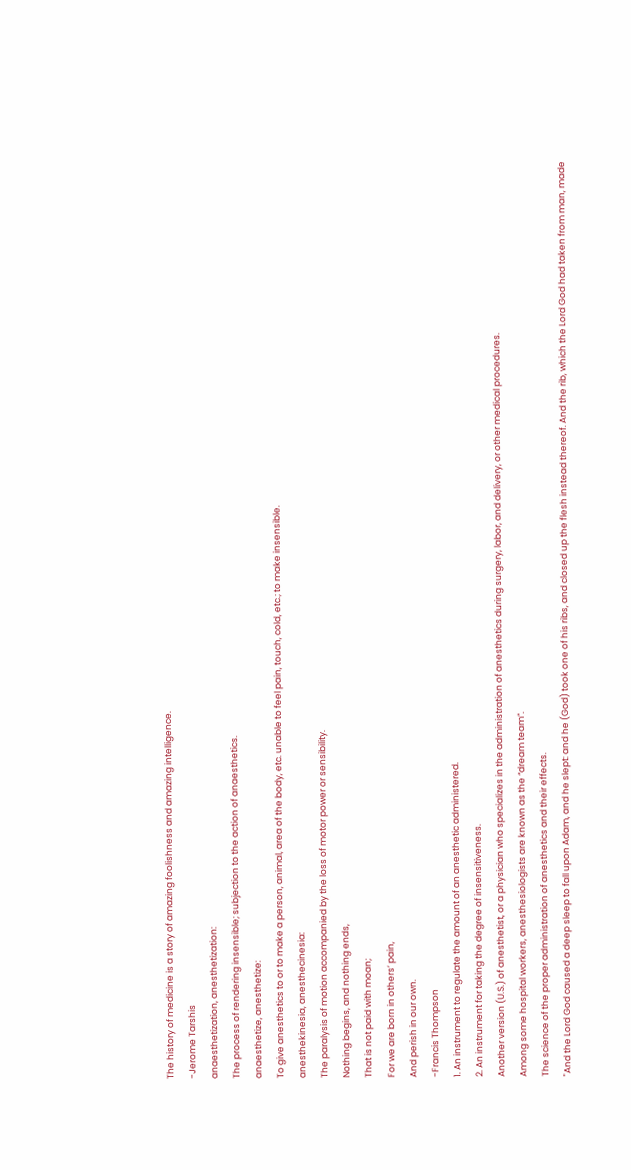The history of medicine is a story of amazing foolishness and amazing intelligence.
-Jerome Tarshis
anaesthetization, anesthetization:
The process of rendering insensible; subjection to the action of anaesthetics.
anaesthetize, anesthetize:
To give anesthetics to or to make a person, animal, area of the body, etc. unable to feel pain, touch, cold, etc.; to make insensible.
anesthekinesia, anesthecinesia:
The paralysis of motion accompanied by the loss of motor power or sensibility.
Nothing begins, and nothing ends,
That is not paid with moan;
For we are born in others’ pain,
And perish in our own.
-Francis Thompson
1. An instrument to regulate the amount of an anesthetic administered.
2. An instrument for taking the degree of insensitiveness.
Another version (U.S.) of anesthetist, or a physician who specializes in the administration of anesthetics during surgery, labor, and delivery, or other medical procedures.
Among some hospital workers, anesthesiologists are known as the “dream team”.
The science of the proper administration of anesthetics and their effects.
"And the Lord God caused a deep sleep to fall upon Adam, and he slept: and he (God) took one of his ribs, and closed up the flesh instead thereof. And the rib, which the Lord God had taken from man, made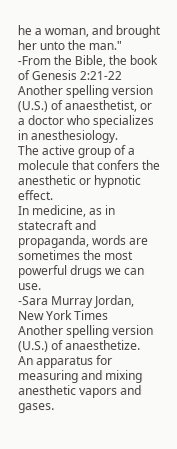he a woman, and brought her unto the man."
-From the Bible, the book of Genesis 2:21-22
Another spelling version (U.S.) of anaesthetist, or a doctor who specializes in anesthesiology.
The active group of a molecule that confers the anesthetic or hypnotic effect.
In medicine, as in statecraft and propaganda, words are sometimes the most powerful drugs we can use.
-Sara Murray Jordan, New York Times
Another spelling version (U.S.) of anaesthetize.
An apparatus for measuring and mixing anesthetic vapors and gases.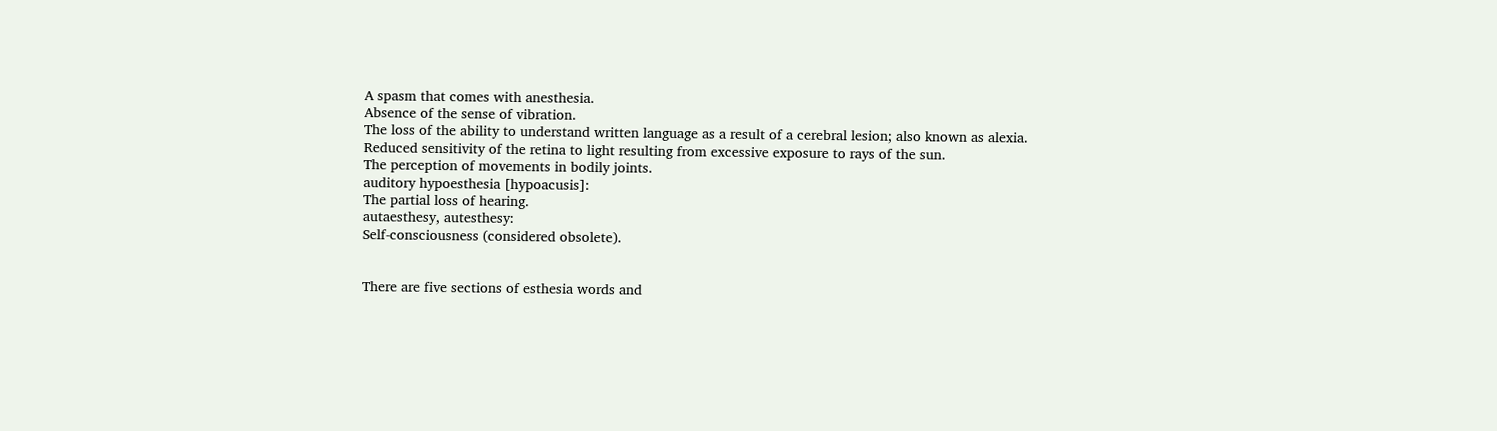A spasm that comes with anesthesia.
Absence of the sense of vibration.
The loss of the ability to understand written language as a result of a cerebral lesion; also known as alexia.
Reduced sensitivity of the retina to light resulting from excessive exposure to rays of the sun.
The perception of movements in bodily joints.
auditory hypoesthesia [hypoacusis]:
The partial loss of hearing.
autaesthesy, autesthesy:
Self-consciousness (considered obsolete).


There are five sections of esthesia words and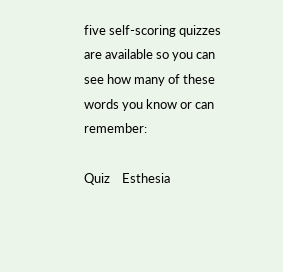five self-scoring quizzes are available so you can see how many of these words you know or can remember:

Quiz    Esthesia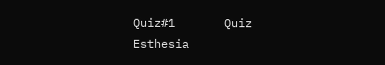Quiz#1       Quiz   Esthesia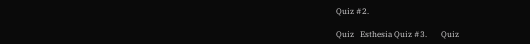Quiz #2.

Quiz   Esthesia Quiz #3.       Quiz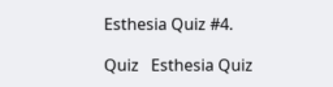Esthesia Quiz #4.

Quiz   Esthesia Quiz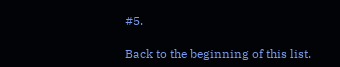#5.

Back to the beginning of this list.